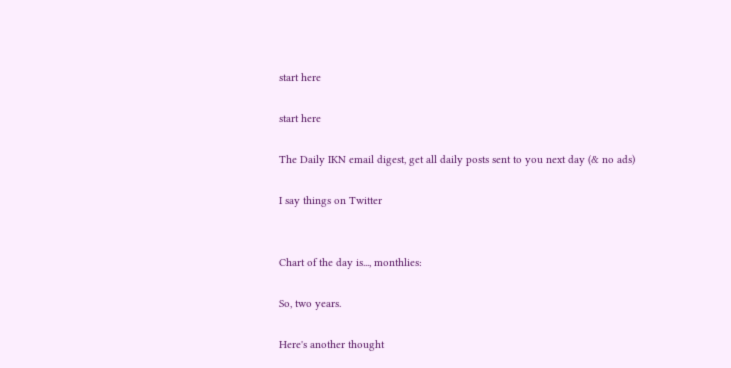start here

start here

The Daily IKN email digest, get all daily posts sent to you next day (& no ads)

I say things on Twitter


Chart of the day is..., monthlies:

So, two years.

Here's another thought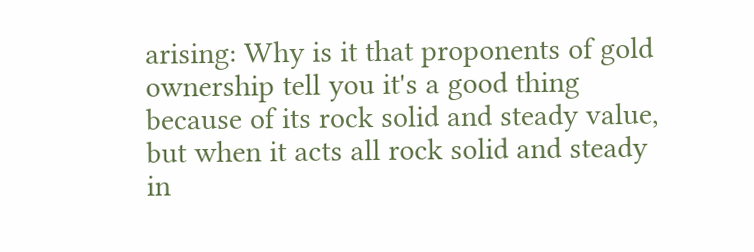arising: Why is it that proponents of gold ownership tell you it's a good thing because of its rock solid and steady value, but when it acts all rock solid and steady in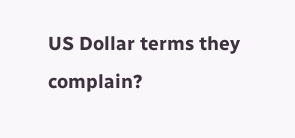US Dollar terms they complain?